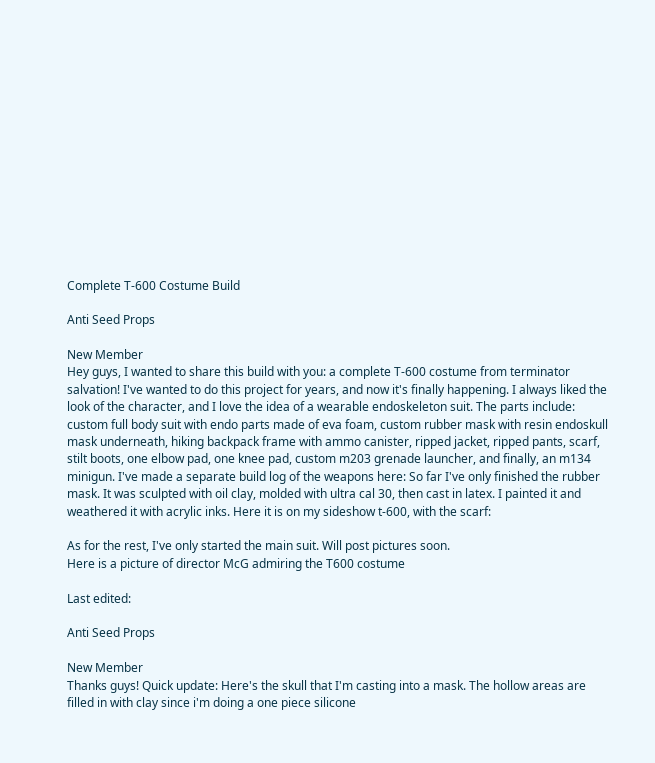Complete T-600 Costume Build

Anti Seed Props

New Member
Hey guys, I wanted to share this build with you: a complete T-600 costume from terminator salvation! I've wanted to do this project for years, and now it's finally happening. I always liked the look of the character, and I love the idea of a wearable endoskeleton suit. The parts include: custom full body suit with endo parts made of eva foam, custom rubber mask with resin endoskull mask underneath, hiking backpack frame with ammo canister, ripped jacket, ripped pants, scarf, stilt boots, one elbow pad, one knee pad, custom m203 grenade launcher, and finally, an m134 minigun. I've made a separate build log of the weapons here: So far I've only finished the rubber mask. It was sculpted with oil clay, molded with ultra cal 30, then cast in latex. I painted it and weathered it with acrylic inks. Here it is on my sideshow t-600, with the scarf:

As for the rest, I've only started the main suit. Will post pictures soon.
Here is a picture of director McG admiring the T600 costume

Last edited:

Anti Seed Props

New Member
Thanks guys! Quick update: Here's the skull that I'm casting into a mask. The hollow areas are filled in with clay since i'm doing a one piece silicone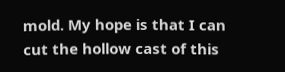mold. My hope is that I can cut the hollow cast of this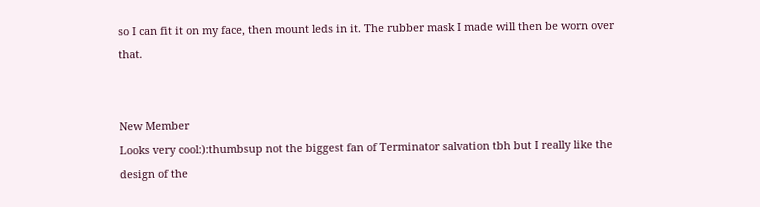so I can fit it on my face, then mount leds in it. The rubber mask I made will then be worn over that.


New Member
Looks very cool:):thumbsup not the biggest fan of Terminator salvation tbh but I really like the design of the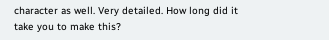character as well. Very detailed. How long did it take you to make this?